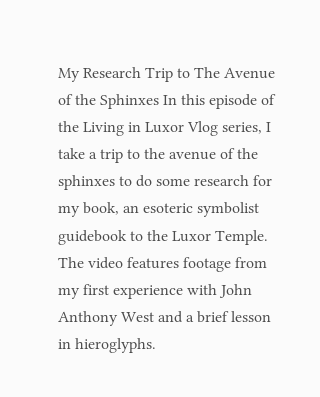My Research Trip to The Avenue of the Sphinxes In this episode of the Living in Luxor Vlog series, I take a trip to the avenue of the sphinxes to do some research for my book, an esoteric symbolist guidebook to the Luxor Temple. The video features footage from my first experience with John Anthony West and a brief lesson in hieroglyphs.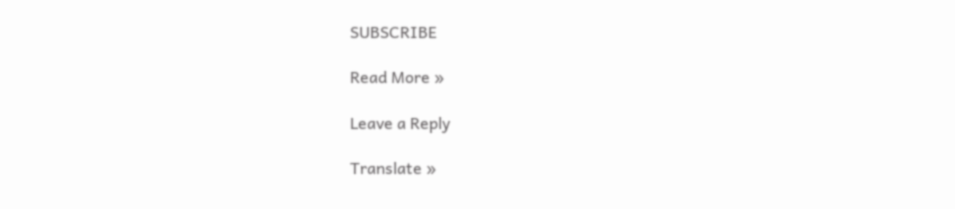SUBSCRIBE

Read More »

Leave a Reply

Translate »